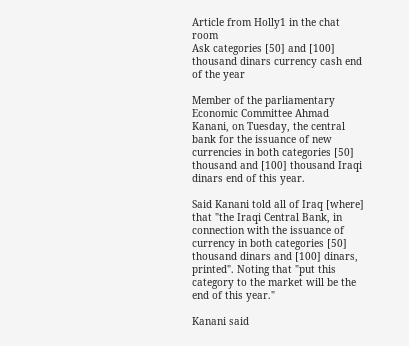Article from Holly1 in the chat room
Ask categories [50] and [100] thousand dinars currency cash end of the year

Member of the parliamentary Economic Committee Ahmad Kanani, on Tuesday, the central bank for the issuance of new currencies in both categories [50] thousand and [100] thousand Iraqi dinars end of this year.

Said Kanani told all of Iraq [where] that "the Iraqi Central Bank, in connection with the issuance of currency in both categories [50] thousand dinars and [100] dinars, printed". Noting that "put this category to the market will be the end of this year."

Kanani said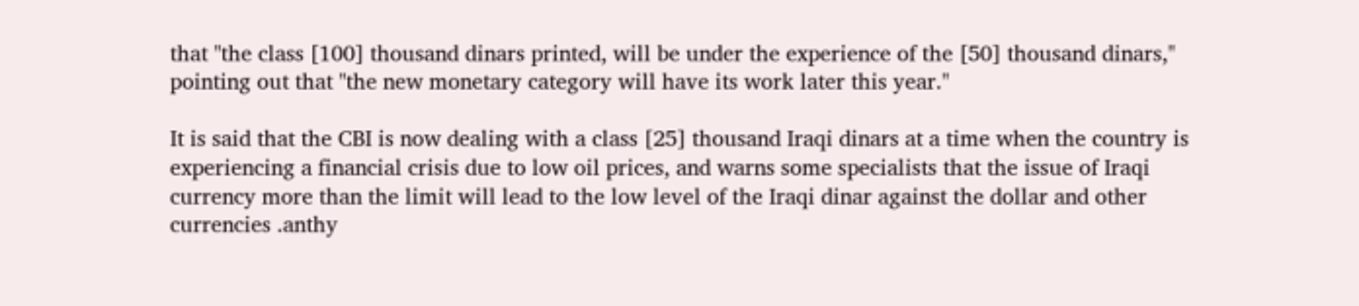that "the class [100] thousand dinars printed, will be under the experience of the [50] thousand dinars," pointing out that "the new monetary category will have its work later this year."

It is said that the CBI is now dealing with a class [25] thousand Iraqi dinars at a time when the country is experiencing a financial crisis due to low oil prices, and warns some specialists that the issue of Iraqi currency more than the limit will lead to the low level of the Iraqi dinar against the dollar and other currencies .anthy